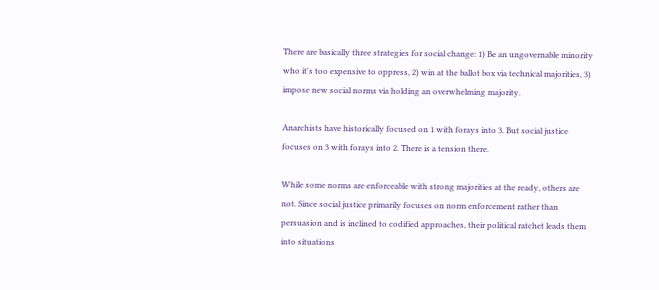There are basically three strategies for social change: 1) Be an ungovernable minority who it's too expensive to oppress, 2) win at the ballot box via technical majorities, 3) impose new social norms via holding an overwhelming majority.

Anarchists have historically focused on 1 with forays into 3. But social justice focuses on 3 with forays into 2. There is a tension there.

While some norms are enforceable with strong majorities at the ready, others are not. Since social justice primarily focuses on norm enforcement rather than persuasion and is inclined to codified approaches, their political ratchet leads them into situations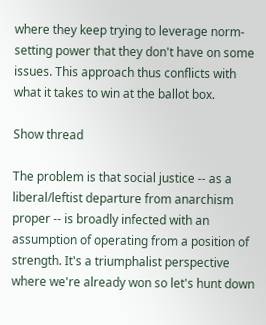where they keep trying to leverage norm-setting power that they don't have on some issues. This approach thus conflicts with what it takes to win at the ballot box.

Show thread

The problem is that social justice -- as a liberal/leftist departure from anarchism proper -- is broadly infected with an assumption of operating from a position of strength. It's a triumphalist perspective where we're already won so let's hunt down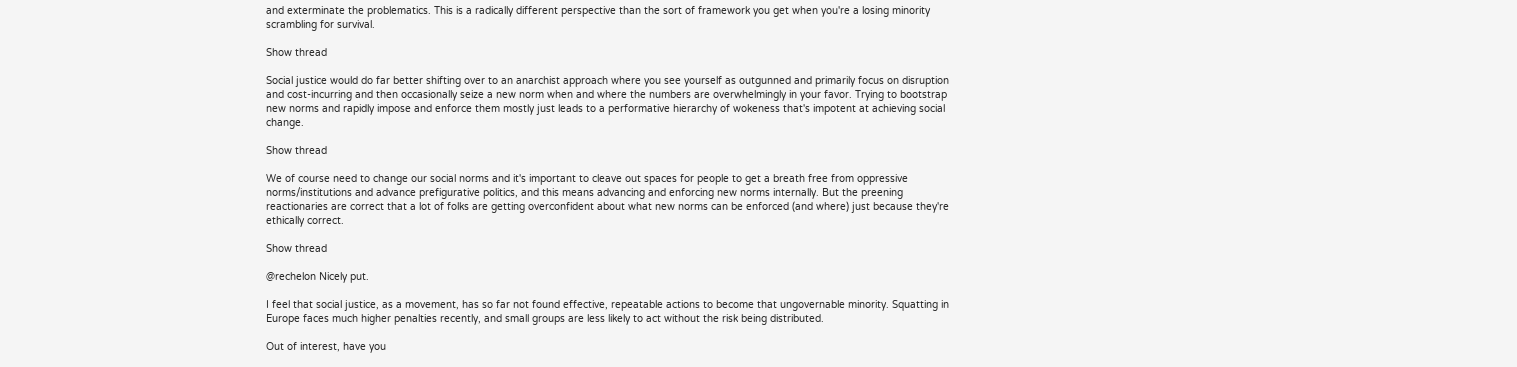and exterminate the problematics. This is a radically different perspective than the sort of framework you get when you're a losing minority scrambling for survival.

Show thread

Social justice would do far better shifting over to an anarchist approach where you see yourself as outgunned and primarily focus on disruption and cost-incurring and then occasionally seize a new norm when and where the numbers are overwhelmingly in your favor. Trying to bootstrap new norms and rapidly impose and enforce them mostly just leads to a performative hierarchy of wokeness that's impotent at achieving social change.

Show thread

We of course need to change our social norms and it's important to cleave out spaces for people to get a breath free from oppressive norms/institutions and advance prefigurative politics, and this means advancing and enforcing new norms internally. But the preening reactionaries are correct that a lot of folks are getting overconfident about what new norms can be enforced (and where) just because they're ethically correct.

Show thread

@rechelon Nicely put.

I feel that social justice, as a movement, has so far not found effective, repeatable actions to become that ungovernable minority. Squatting in Europe faces much higher penalties recently, and small groups are less likely to act without the risk being distributed.

Out of interest, have you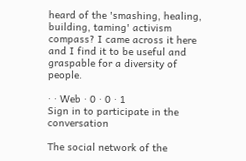heard of the 'smashing, healing, building, taming' activism compass? I came across it here and I find it to be useful and graspable for a diversity of people.

· · Web · 0 · 0 · 1
Sign in to participate in the conversation

The social network of the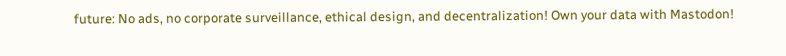future: No ads, no corporate surveillance, ethical design, and decentralization! Own your data with Mastodon!